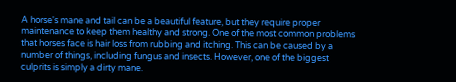A horse's mane and tail can be a beautiful feature, but they require proper maintenance to keep them healthy and strong. One of the most common problems that horses face is hair loss from rubbing and itching. This can be caused by a number of things, including fungus and insects. However, one of the biggest culprits is simply a dirty mane.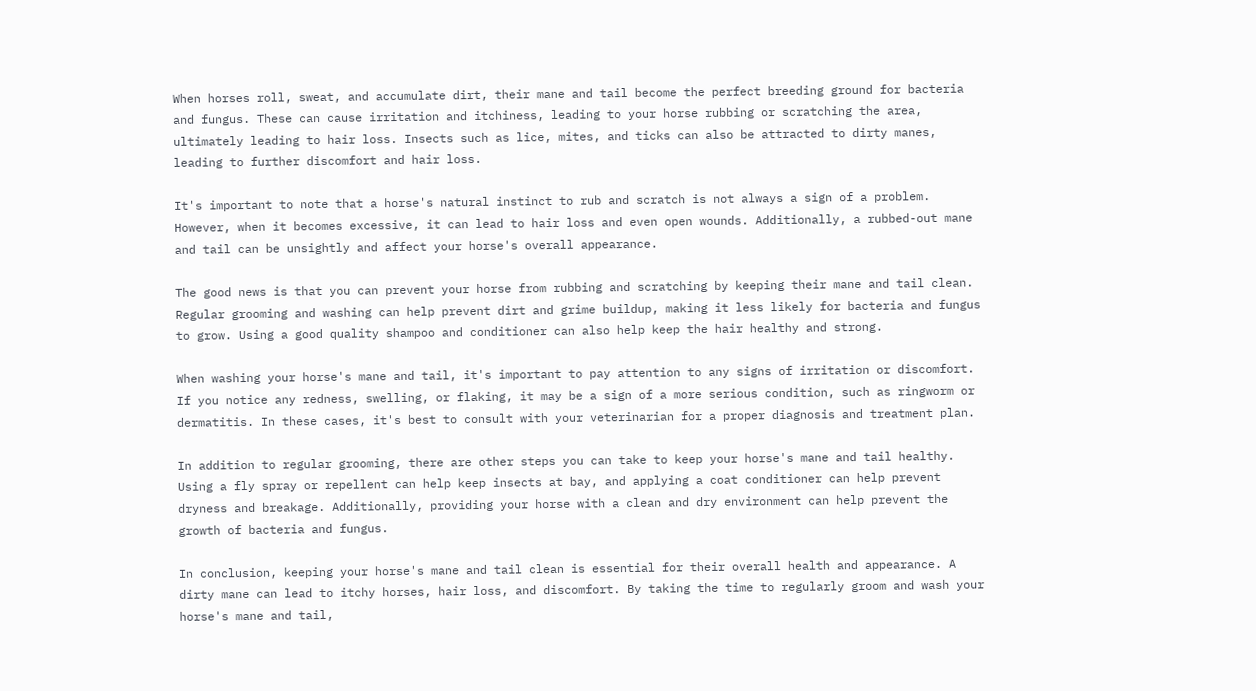When horses roll, sweat, and accumulate dirt, their mane and tail become the perfect breeding ground for bacteria and fungus. These can cause irritation and itchiness, leading to your horse rubbing or scratching the area, ultimately leading to hair loss. Insects such as lice, mites, and ticks can also be attracted to dirty manes, leading to further discomfort and hair loss.

It's important to note that a horse's natural instinct to rub and scratch is not always a sign of a problem. However, when it becomes excessive, it can lead to hair loss and even open wounds. Additionally, a rubbed-out mane and tail can be unsightly and affect your horse's overall appearance.

The good news is that you can prevent your horse from rubbing and scratching by keeping their mane and tail clean. Regular grooming and washing can help prevent dirt and grime buildup, making it less likely for bacteria and fungus to grow. Using a good quality shampoo and conditioner can also help keep the hair healthy and strong.

When washing your horse's mane and tail, it's important to pay attention to any signs of irritation or discomfort. If you notice any redness, swelling, or flaking, it may be a sign of a more serious condition, such as ringworm or dermatitis. In these cases, it's best to consult with your veterinarian for a proper diagnosis and treatment plan.

In addition to regular grooming, there are other steps you can take to keep your horse's mane and tail healthy. Using a fly spray or repellent can help keep insects at bay, and applying a coat conditioner can help prevent dryness and breakage. Additionally, providing your horse with a clean and dry environment can help prevent the growth of bacteria and fungus.

In conclusion, keeping your horse's mane and tail clean is essential for their overall health and appearance. A dirty mane can lead to itchy horses, hair loss, and discomfort. By taking the time to regularly groom and wash your horse's mane and tail,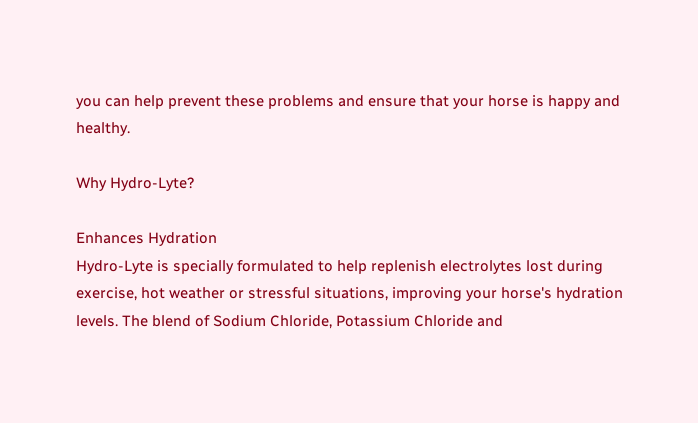you can help prevent these problems and ensure that your horse is happy and healthy.

Why Hydro-Lyte?

Enhances Hydration
Hydro-Lyte is specially formulated to help replenish electrolytes lost during exercise, hot weather or stressful situations, improving your horse's hydration levels. The blend of Sodium Chloride, Potassium Chloride and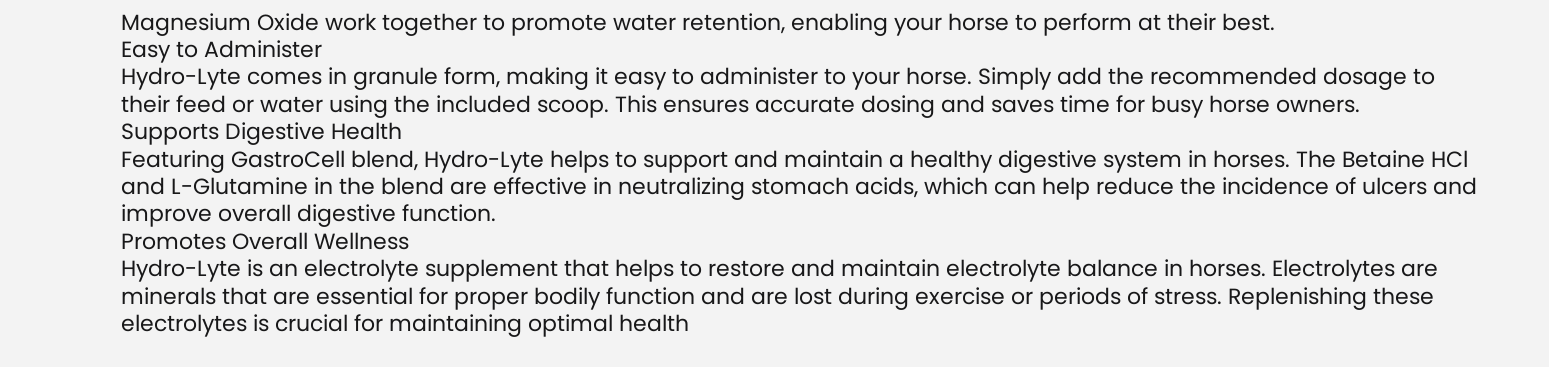Magnesium Oxide work together to promote water retention, enabling your horse to perform at their best.
Easy to Administer
Hydro-Lyte comes in granule form, making it easy to administer to your horse. Simply add the recommended dosage to their feed or water using the included scoop. This ensures accurate dosing and saves time for busy horse owners.
Supports Digestive Health
Featuring GastroCell blend, Hydro-Lyte helps to support and maintain a healthy digestive system in horses. The Betaine HCl and L-Glutamine in the blend are effective in neutralizing stomach acids, which can help reduce the incidence of ulcers and improve overall digestive function.
Promotes Overall Wellness
Hydro-Lyte is an electrolyte supplement that helps to restore and maintain electrolyte balance in horses. Electrolytes are minerals that are essential for proper bodily function and are lost during exercise or periods of stress. Replenishing these electrolytes is crucial for maintaining optimal health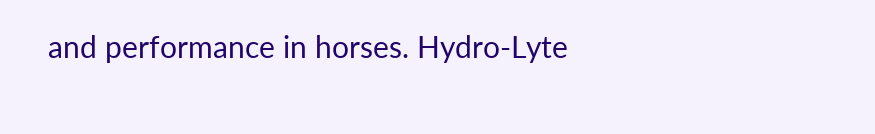and performance in horses. Hydro-Lyte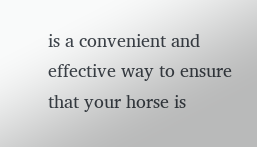is a convenient and effective way to ensure that your horse is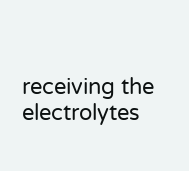receiving the electrolytes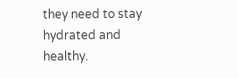they need to stay hydrated and healthy.